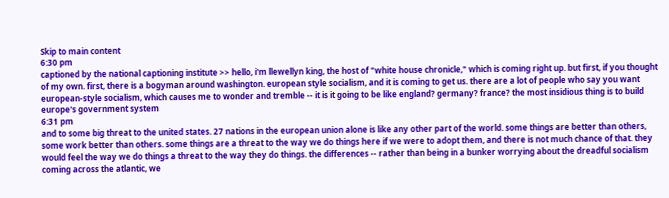Skip to main content
6:30 pm
captioned by the national captioning institute >> hello, i'm llewellyn king, the host of "white house chronicle," which is coming right up. but first, if you thought of my own. first, there is a bogyman around washington. european style socialism, and it is coming to get us. there are a lot of people who say you want european-style socialism, which causes me to wonder and tremble -- it is it going to be like england? germany? france? the most insidious thing is to build europe's government system
6:31 pm
and to some big threat to the united states. 27 nations in the european union alone is like any other part of the world. some things are better than others, some work better than others. some things are a threat to the way we do things here if we were to adopt them, and there is not much chance of that. they would feel the way we do things a threat to the way they do things. the differences -- rather than being in a bunker worrying about the dreadful socialism coming across the atlantic, we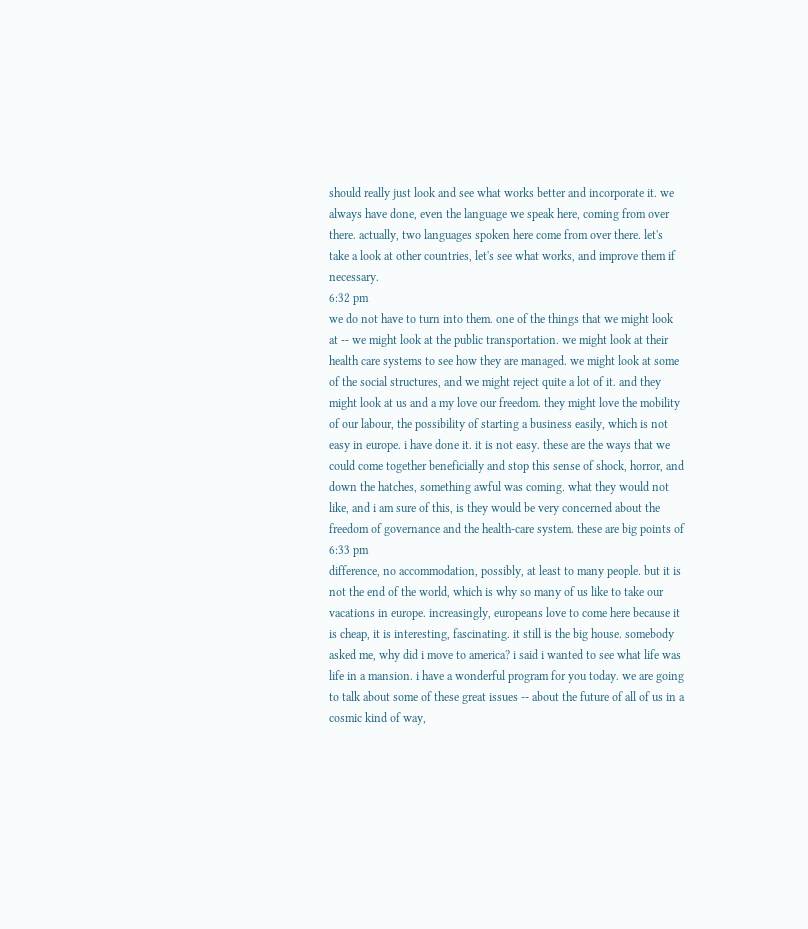should really just look and see what works better and incorporate it. we always have done, even the language we speak here, coming from over there. actually, two languages spoken here come from over there. let's take a look at other countries, let's see what works, and improve them if necessary.
6:32 pm
we do not have to turn into them. one of the things that we might look at -- we might look at the public transportation. we might look at their health care systems to see how they are managed. we might look at some of the social structures, and we might reject quite a lot of it. and they might look at us and a my love our freedom. they might love the mobility of our labour, the possibility of starting a business easily, which is not easy in europe. i have done it. it is not easy. these are the ways that we could come together beneficially and stop this sense of shock, horror, and down the hatches, something awful was coming. what they would not like, and i am sure of this, is they would be very concerned about the freedom of governance and the health-care system. these are big points of
6:33 pm
difference, no accommodation, possibly, at least to many people. but it is not the end of the world, which is why so many of us like to take our vacations in europe. increasingly, europeans love to come here because it is cheap, it is interesting, fascinating. it still is the big house. somebody asked me, why did i move to america? i said i wanted to see what life was life in a mansion. i have a wonderful program for you today. we are going to talk about some of these great issues -- about the future of all of us in a cosmic kind of way,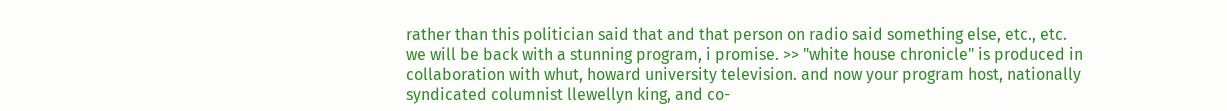rather than this politician said that and that person on radio said something else, etc., etc. we will be back with a stunning program, i promise. >> "white house chronicle" is produced in collaboration with whut, howard university television. and now your program host, nationally syndicated columnist llewellyn king, and co-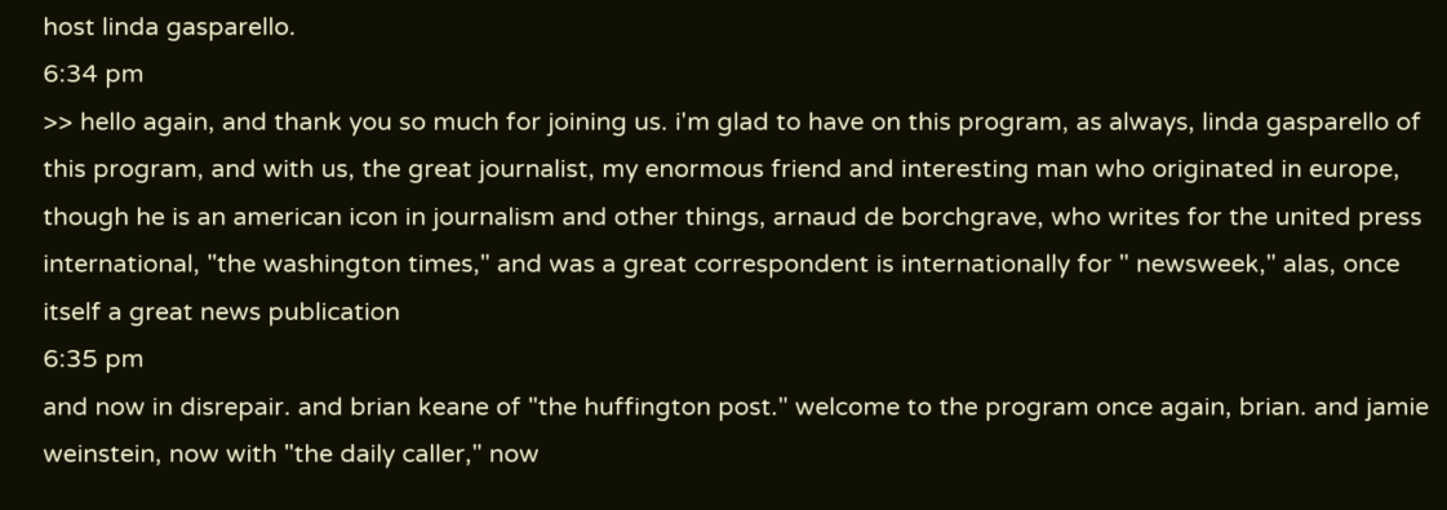host linda gasparello.
6:34 pm
>> hello again, and thank you so much for joining us. i'm glad to have on this program, as always, linda gasparello of this program, and with us, the great journalist, my enormous friend and interesting man who originated in europe, though he is an american icon in journalism and other things, arnaud de borchgrave, who writes for the united press international, "the washington times," and was a great correspondent is internationally for " newsweek," alas, once itself a great news publication
6:35 pm
and now in disrepair. and brian keane of "the huffington post." welcome to the program once again, brian. and jamie weinstein, now with "the daily caller," now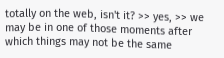totally on the web, isn't it? >> yes, >> we may be in one of those moments after which things may not be the same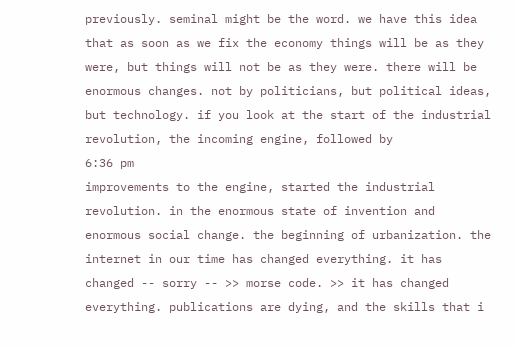previously. seminal might be the word. we have this idea that as soon as we fix the economy things will be as they were, but things will not be as they were. there will be enormous changes. not by politicians, but political ideas, but technology. if you look at the start of the industrial revolution, the incoming engine, followed by
6:36 pm
improvements to the engine, started the industrial revolution. in the enormous state of invention and enormous social change. the beginning of urbanization. the internet in our time has changed everything. it has changed -- sorry -- >> morse code. >> it has changed everything. publications are dying, and the skills that i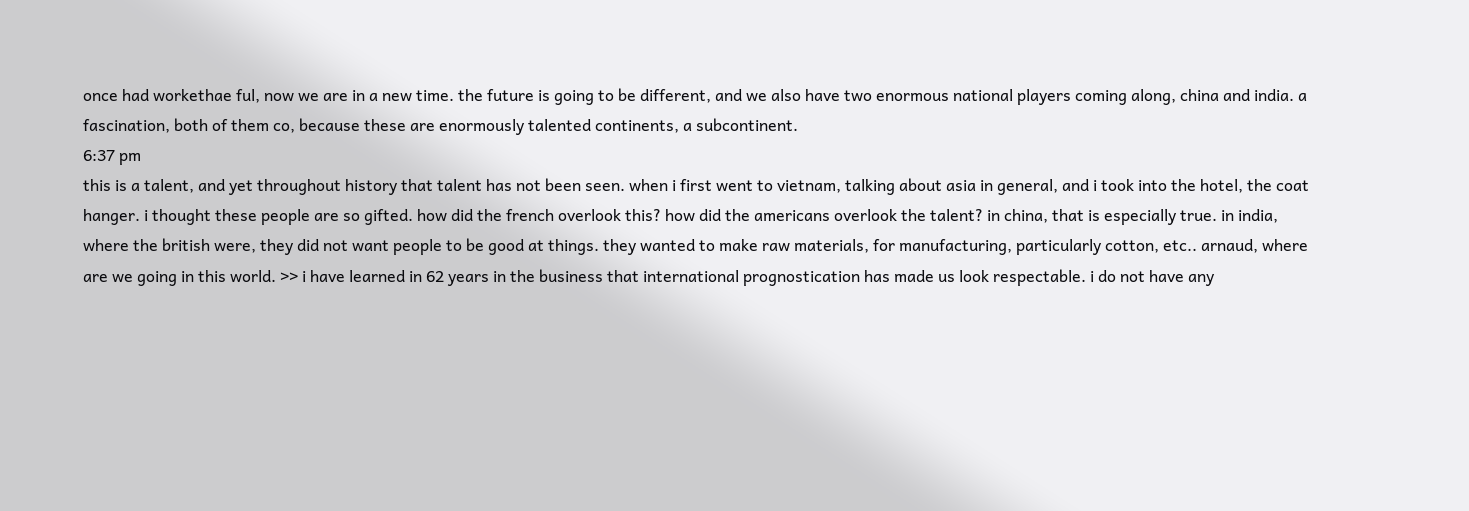once had workethae ful, now we are in a new time. the future is going to be different, and we also have two enormous national players coming along, china and india. a fascination, both of them co, because these are enormously talented continents, a subcontinent.
6:37 pm
this is a talent, and yet throughout history that talent has not been seen. when i first went to vietnam, talking about asia in general, and i took into the hotel, the coat hanger. i thought these people are so gifted. how did the french overlook this? how did the americans overlook the talent? in china, that is especially true. in india, where the british were, they did not want people to be good at things. they wanted to make raw materials, for manufacturing, particularly cotton, etc.. arnaud, where are we going in this world. >> i have learned in 62 years in the business that international prognostication has made us look respectable. i do not have any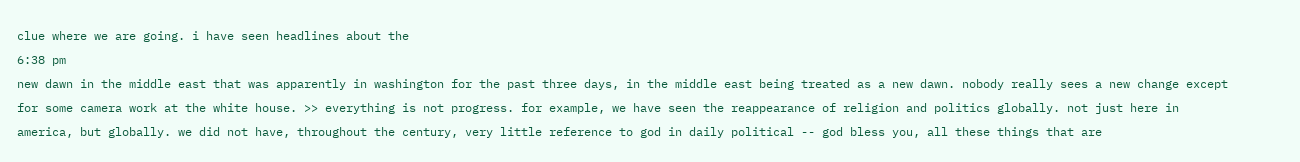clue where we are going. i have seen headlines about the
6:38 pm
new dawn in the middle east that was apparently in washington for the past three days, in the middle east being treated as a new dawn. nobody really sees a new change except for some camera work at the white house. >> everything is not progress. for example, we have seen the reappearance of religion and politics globally. not just here in america, but globally. we did not have, throughout the century, very little reference to god in daily political -- god bless you, all these things that are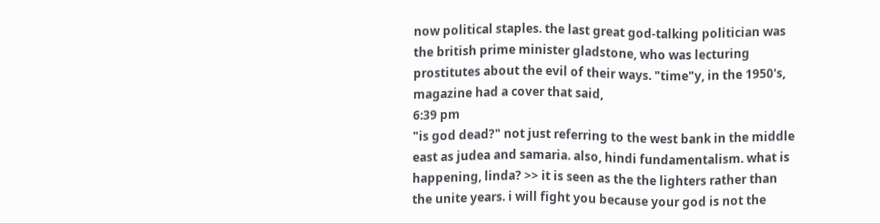now political staples. the last great god-talking politician was the british prime minister gladstone, who was lecturing prostitutes about the evil of their ways. "time"y, in the 1950's, magazine had a cover that said,
6:39 pm
"is god dead?" not just referring to the west bank in the middle east as judea and samaria. also, hindi fundamentalism. what is happening, linda? >> it is seen as the the lighters rather than the unite years. i will fight you because your god is not the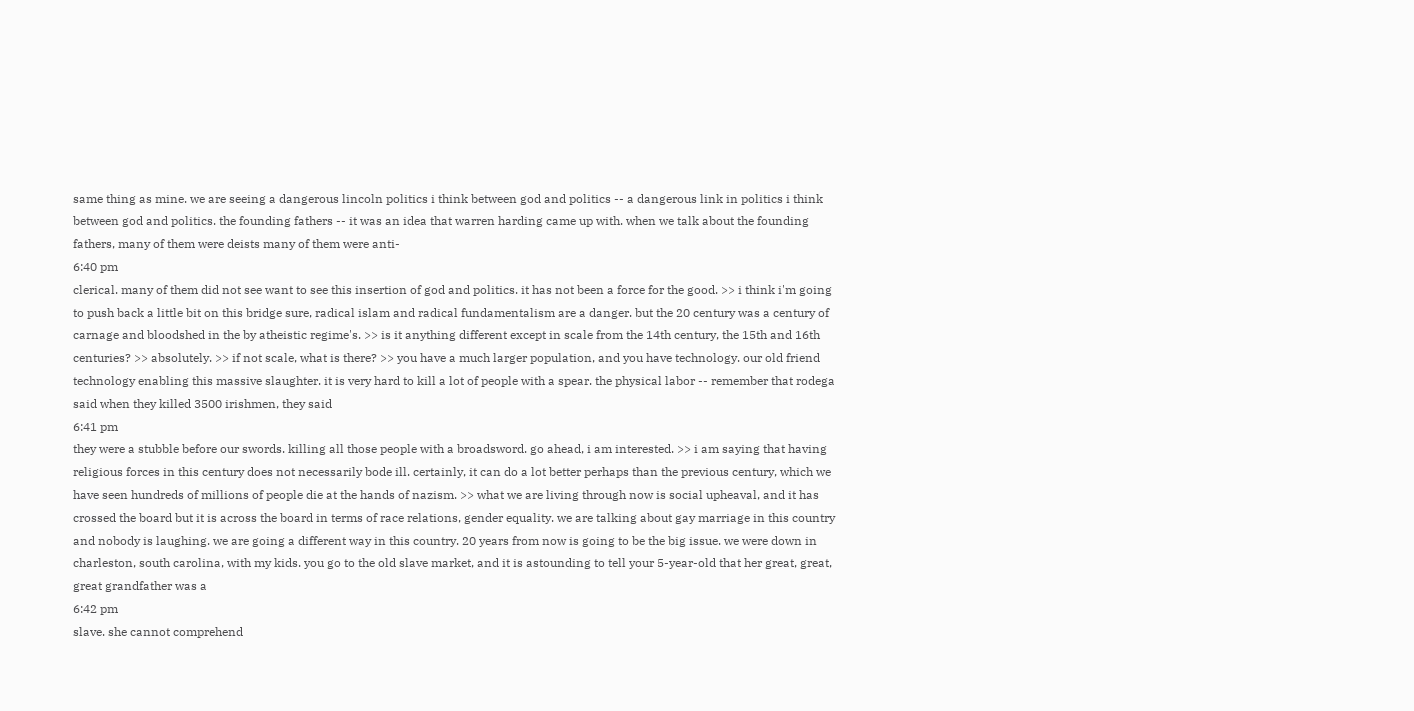same thing as mine. we are seeing a dangerous lincoln politics i think between god and politics -- a dangerous link in politics i think between god and politics. the founding fathers -- it was an idea that warren harding came up with. when we talk about the founding fathers, many of them were deists many of them were anti-
6:40 pm
clerical. many of them did not see want to see this insertion of god and politics. it has not been a force for the good. >> i think i'm going to push back a little bit on this bridge sure, radical islam and radical fundamentalism are a danger. but the 20 century was a century of carnage and bloodshed in the by atheistic regime's. >> is it anything different except in scale from the 14th century, the 15th and 16th centuries? >> absolutely. >> if not scale, what is there? >> you have a much larger population, and you have technology. our old friend technology enabling this massive slaughter. it is very hard to kill a lot of people with a spear. the physical labor -- remember that rodega said when they killed 3500 irishmen, they said
6:41 pm
they were a stubble before our swords. killing all those people with a broadsword. go ahead, i am interested. >> i am saying that having religious forces in this century does not necessarily bode ill. certainly, it can do a lot better perhaps than the previous century, which we have seen hundreds of millions of people die at the hands of nazism. >> what we are living through now is social upheaval, and it has crossed the board but it is across the board in terms of race relations, gender equality. we are talking about gay marriage in this country and nobody is laughing. we are going a different way in this country. 20 years from now is going to be the big issue. we were down in charleston, south carolina, with my kids. you go to the old slave market, and it is astounding to tell your 5-year-old that her great, great, great grandfather was a
6:42 pm
slave. she cannot comprehend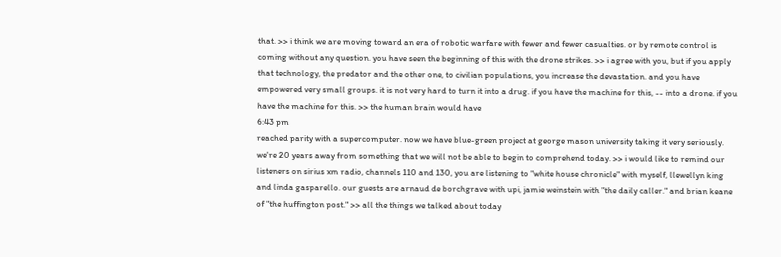that. >> i think we are moving toward an era of robotic warfare with fewer and fewer casualties. or by remote control is coming without any question. you have seen the beginning of this with the drone strikes. >> i agree with you, but if you apply that technology, the predator and the other one, to civilian populations, you increase the devastation. and you have empowered very small groups. it is not very hard to turn it into a drug. if you have the machine for this, -- into a drone. if you have the machine for this. >> the human brain would have
6:43 pm
reached parity with a supercomputer. now we have blue-green project at george mason university taking it very seriously. we're 20 years away from something that we will not be able to begin to comprehend today. >> i would like to remind our listeners on sirius xm radio, channels 110 and 130, you are listening to "white house chronicle" with myself, llewellyn king and linda gasparello. our guests are arnaud de borchgrave with upi, jamie weinstein with "the daily caller." and brian keane of "the huffington post." >> all the things we talked about today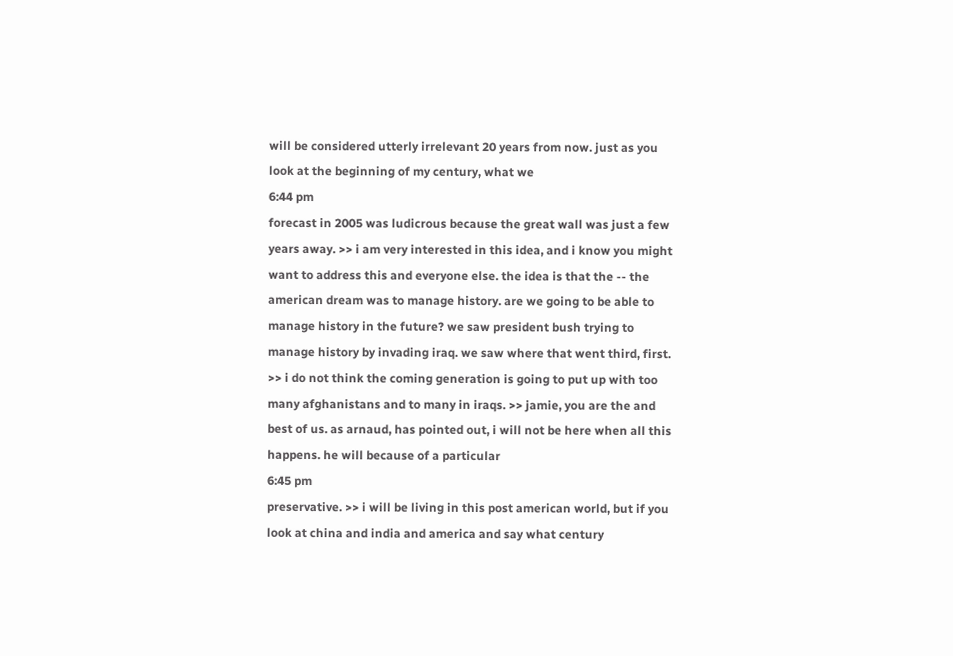will be considered utterly irrelevant 20 years from now. just as you look at the beginning of my century, what we
6:44 pm
forecast in 2005 was ludicrous because the great wall was just a few years away. >> i am very interested in this idea, and i know you might want to address this and everyone else. the idea is that the -- the american dream was to manage history. are we going to be able to manage history in the future? we saw president bush trying to manage history by invading iraq. we saw where that went third, first. >> i do not think the coming generation is going to put up with too many afghanistans and to many in iraqs. >> jamie, you are the and best of us. as arnaud, has pointed out, i will not be here when all this happens. he will because of a particular
6:45 pm
preservative. >> i will be living in this post american world, but if you look at china and india and america and say what century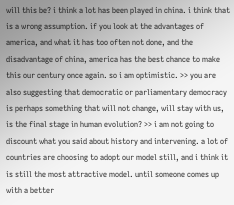will this be? i think a lot has been played in china. i think that is a wrong assumption. if you look at the advantages of america, and what it has too often not done, and the disadvantage of china, america has the best chance to make this our century once again. so i am optimistic. >> you are also suggesting that democratic or parliamentary democracy is perhaps something that will not change, will stay with us, is the final stage in human evolution? >> i am not going to discount what you said about history and intervening. a lot of countries are choosing to adopt our model still, and i think it is still the most attractive model. until someone comes up with a better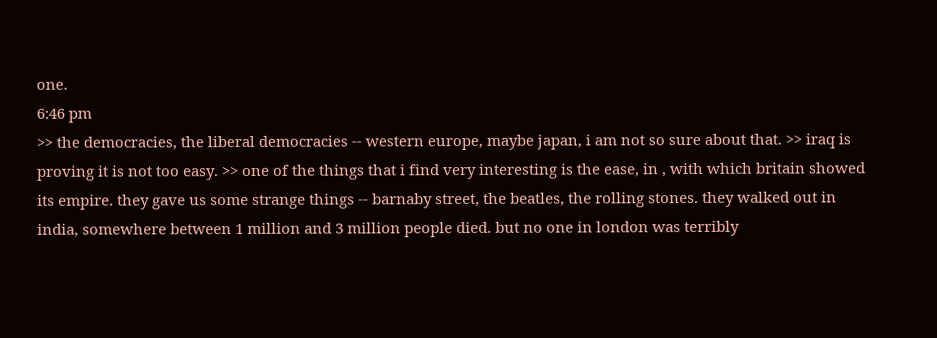one.
6:46 pm
>> the democracies, the liberal democracies -- western europe, maybe japan, i am not so sure about that. >> iraq is proving it is not too easy. >> one of the things that i find very interesting is the ease, in , with which britain showed its empire. they gave us some strange things -- barnaby street, the beatles, the rolling stones. they walked out in india, somewhere between 1 million and 3 million people died. but no one in london was terribly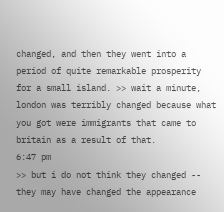changed, and then they went into a period of quite remarkable prosperity for a small island. >> wait a minute, london was terribly changed because what you got were immigrants that came to britain as a result of that.
6:47 pm
>> but i do not think they changed -- they may have changed the appearance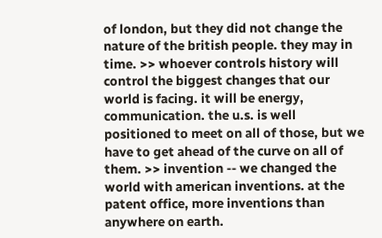of london, but they did not change the nature of the british people. they may in time. >> whoever controls history will control the biggest changes that our world is facing. it will be energy, communication. the u.s. is well positioned to meet on all of those, but we have to get ahead of the curve on all of them. >> invention -- we changed the world with american inventions. at the patent office, more inventions than anywhere on earth.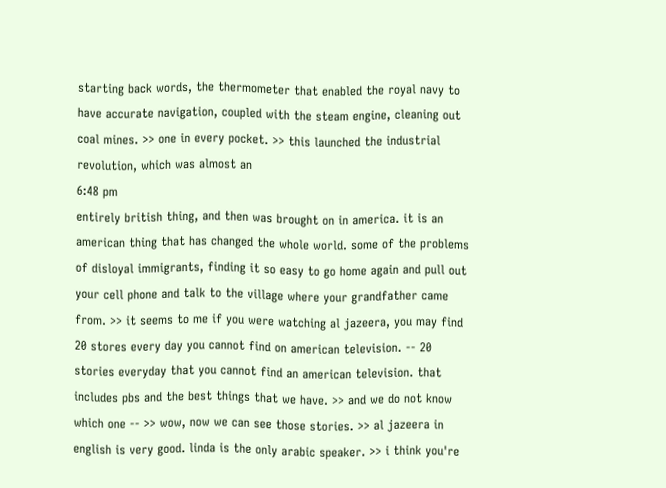starting back words, the thermometer that enabled the royal navy to have accurate navigation, coupled with the steam engine, cleaning out coal mines. >> one in every pocket. >> this launched the industrial revolution, which was almost an
6:48 pm
entirely british thing, and then was brought on in america. it is an american thing that has changed the whole world. some of the problems of disloyal immigrants, finding it so easy to go home again and pull out your cell phone and talk to the village where your grandfather came from. >> it seems to me if you were watching al jazeera, you may find 20 stores every day you cannot find on american television. -- 20 stories everyday that you cannot find an american television. that includes pbs and the best things that we have. >> and we do not know which one -- >> wow, now we can see those stories. >> al jazeera in english is very good. linda is the only arabic speaker. >> i think you're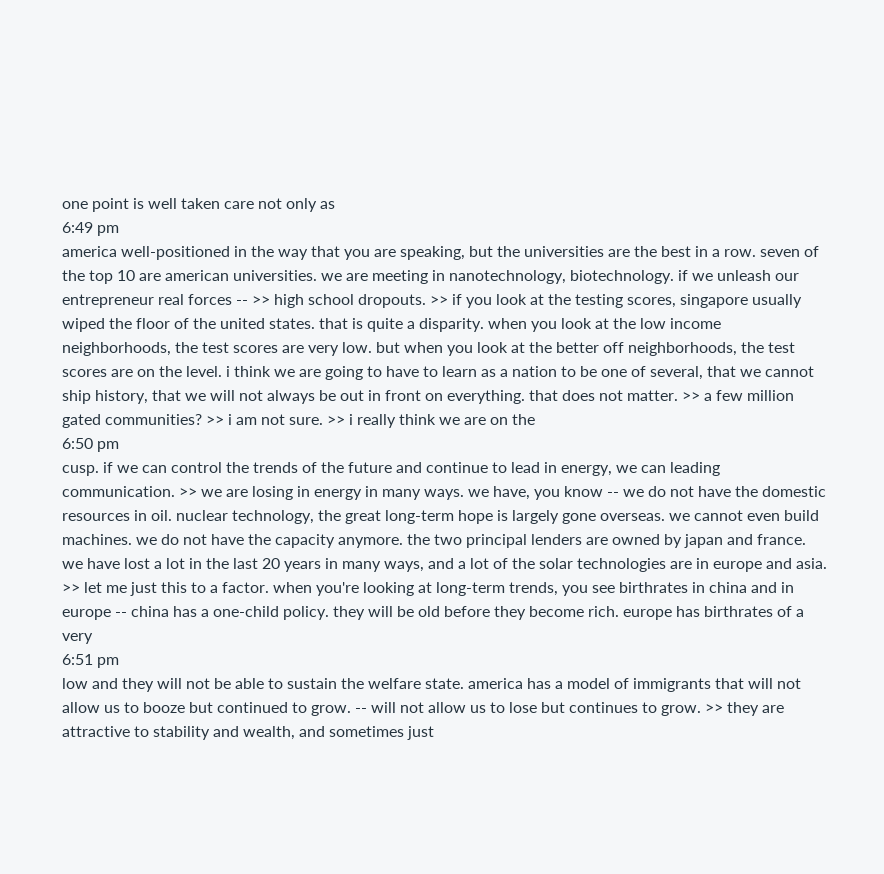one point is well taken care not only as
6:49 pm
america well-positioned in the way that you are speaking, but the universities are the best in a row. seven of the top 10 are american universities. we are meeting in nanotechnology, biotechnology. if we unleash our entrepreneur real forces -- >> high school dropouts. >> if you look at the testing scores, singapore usually wiped the floor of the united states. that is quite a disparity. when you look at the low income neighborhoods, the test scores are very low. but when you look at the better off neighborhoods, the test scores are on the level. i think we are going to have to learn as a nation to be one of several, that we cannot ship history, that we will not always be out in front on everything. that does not matter. >> a few million gated communities? >> i am not sure. >> i really think we are on the
6:50 pm
cusp. if we can control the trends of the future and continue to lead in energy, we can leading communication. >> we are losing in energy in many ways. we have, you know -- we do not have the domestic resources in oil. nuclear technology, the great long-term hope is largely gone overseas. we cannot even build machines. we do not have the capacity anymore. the two principal lenders are owned by japan and france. we have lost a lot in the last 20 years in many ways, and a lot of the solar technologies are in europe and asia. >> let me just this to a factor. when you're looking at long-term trends, you see birthrates in china and in europe -- china has a one-child policy. they will be old before they become rich. europe has birthrates of a very
6:51 pm
low and they will not be able to sustain the welfare state. america has a model of immigrants that will not allow us to booze but continued to grow. -- will not allow us to lose but continues to grow. >> they are attractive to stability and wealth, and sometimes just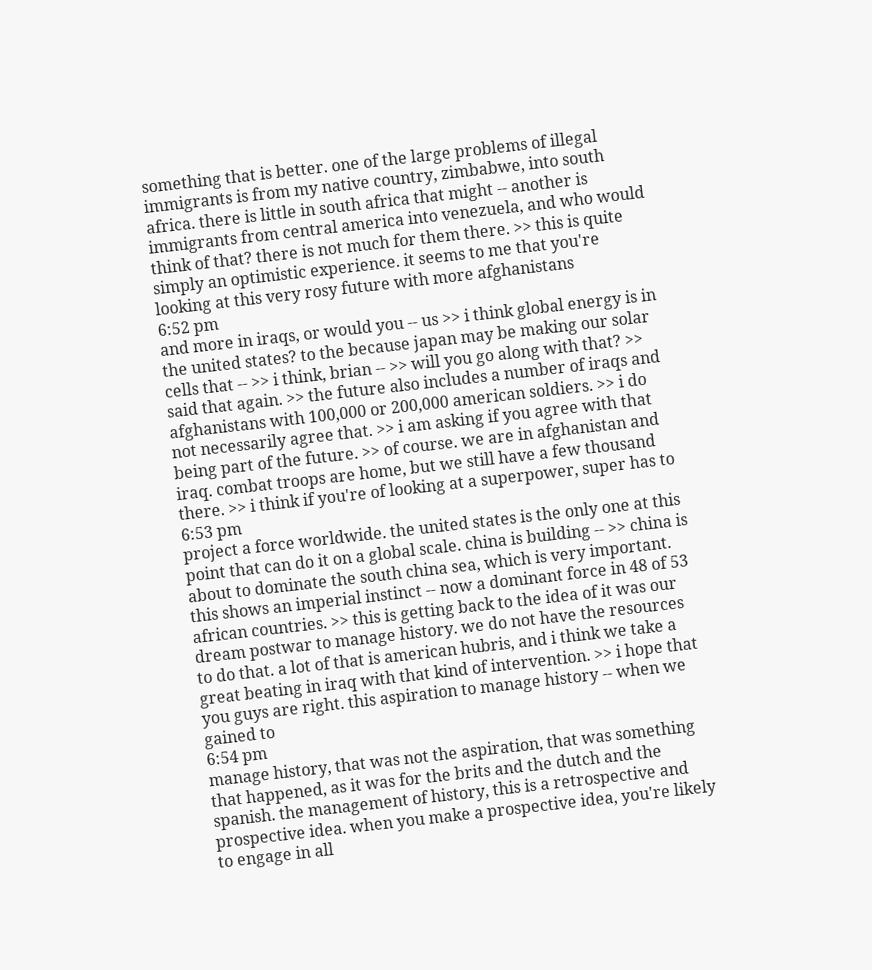something that is better. one of the large problems of illegal immigrants is from my native country, zimbabwe, into south africa. there is little in south africa that might -- another is immigrants from central america into venezuela, and who would think of that? there is not much for them there. >> this is quite simply an optimistic experience. it seems to me that you're looking at this very rosy future with more afghanistans
6:52 pm
and more in iraqs, or would you -- us >> i think global energy is in the united states? to the because japan may be making our solar cells that -- >> i think, brian -- >> will you go along with that? >> said that again. >> the future also includes a number of iraqs and afghanistans with 100,000 or 200,000 american soldiers. >> i do not necessarily agree that. >> i am asking if you agree with that being part of the future. >> of course. we are in afghanistan and iraq. combat troops are home, but we still have a few thousand there. >> i think if you're of looking at a superpower, super has to
6:53 pm
project a force worldwide. the united states is the only one at this point that can do it on a global scale. china is building -- >> china is about to dominate the south china sea, which is very important. this shows an imperial instinct -- now a dominant force in 48 of 53 african countries. >> this is getting back to the idea of it was our dream postwar to manage history. we do not have the resources to do that. a lot of that is american hubris, and i think we take a great beating in iraq with that kind of intervention. >> i hope that you guys are right. this aspiration to manage history -- when we gained to
6:54 pm
manage history, that was not the aspiration, that was something that happened, as it was for the brits and the dutch and the spanish. the management of history, this is a retrospective and prospective idea. when you make a prospective idea, you're likely to engage in all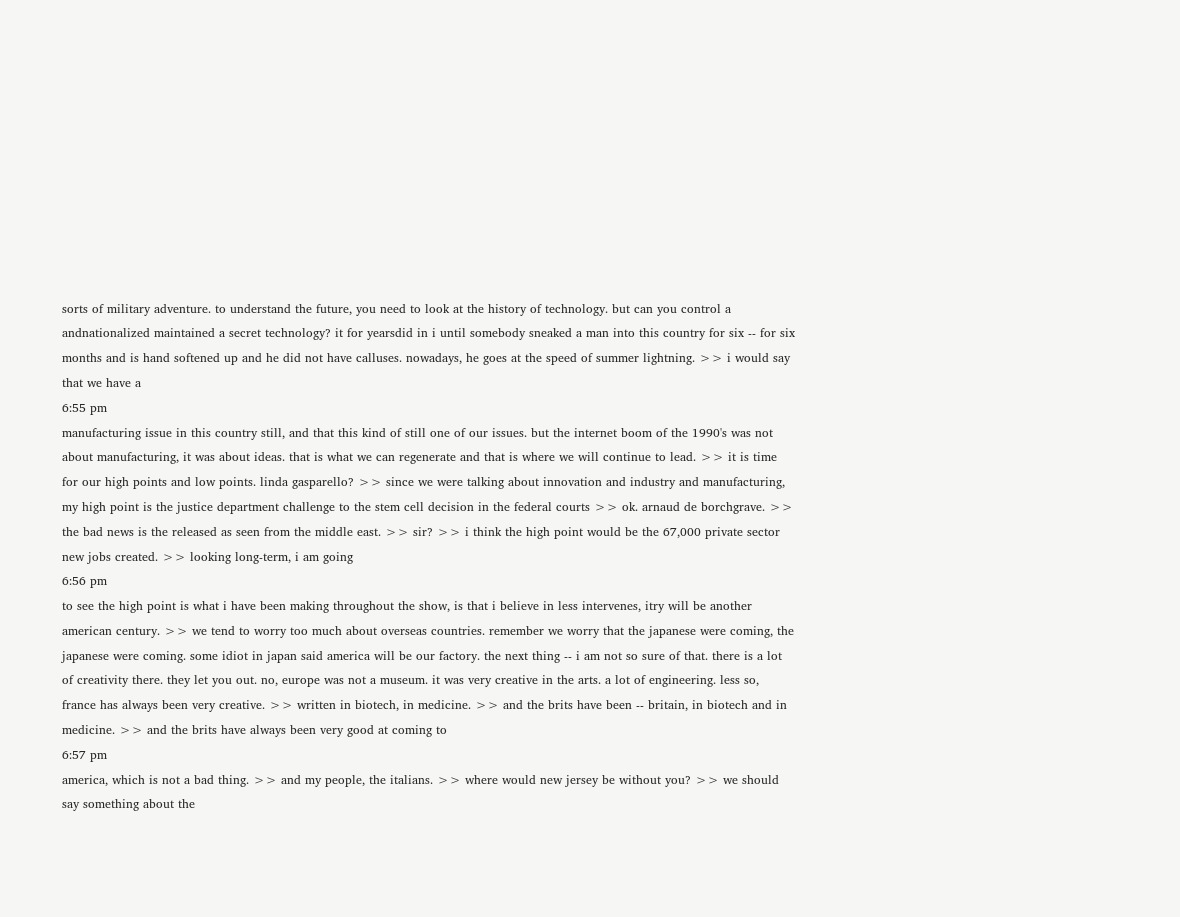sorts of military adventure. to understand the future, you need to look at the history of technology. but can you control a andnationalized maintained a secret technology? it for yearsdid in i until somebody sneaked a man into this country for six -- for six months and is hand softened up and he did not have calluses. nowadays, he goes at the speed of summer lightning. >> i would say that we have a
6:55 pm
manufacturing issue in this country still, and that this kind of still one of our issues. but the internet boom of the 1990's was not about manufacturing, it was about ideas. that is what we can regenerate and that is where we will continue to lead. >> it is time for our high points and low points. linda gasparello? >> since we were talking about innovation and industry and manufacturing, my high point is the justice department challenge to the stem cell decision in the federal courts >> ok. arnaud de borchgrave. >> the bad news is the released as seen from the middle east. >> sir? >> i think the high point would be the 67,000 private sector new jobs created. >> looking long-term, i am going
6:56 pm
to see the high point is what i have been making throughout the show, is that i believe in less intervenes, itry will be another american century. >> we tend to worry too much about overseas countries. remember we worry that the japanese were coming, the japanese were coming. some idiot in japan said america will be our factory. the next thing -- i am not so sure of that. there is a lot of creativity there. they let you out. no, europe was not a museum. it was very creative in the arts. a lot of engineering. less so, france has always been very creative. >> written in biotech, in medicine. >> and the brits have been -- britain, in biotech and in medicine. >> and the brits have always been very good at coming to
6:57 pm
america, which is not a bad thing. >> and my people, the italians. >> where would new jersey be without you? >> we should say something about the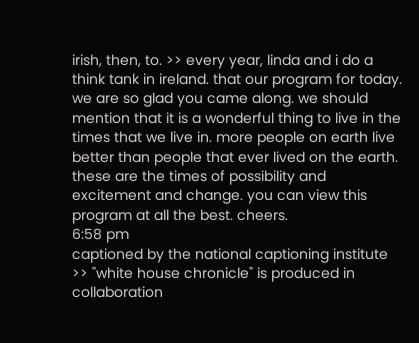irish, then, to. >> every year, linda and i do a think tank in ireland. that our program for today. we are so glad you came along. we should mention that it is a wonderful thing to live in the times that we live in. more people on earth live better than people that ever lived on the earth. these are the times of possibility and excitement and change. you can view this program at all the best. cheers.
6:58 pm
captioned by the national captioning institute >> "white house chronicle" is produced in collaboration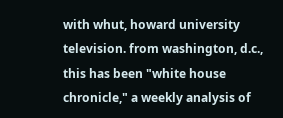with whut, howard university television. from washington, d.c., this has been "white house chronicle," a weekly analysis of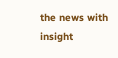the news with insight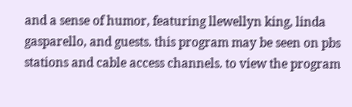and a sense of humor, featuring llewellyn king, linda gasparello, and guests. this program may be seen on pbs stations and cable access channels. to view the program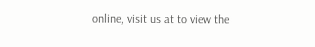online, visit us at to view the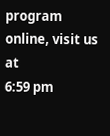program online, visit us at
6:59 pm